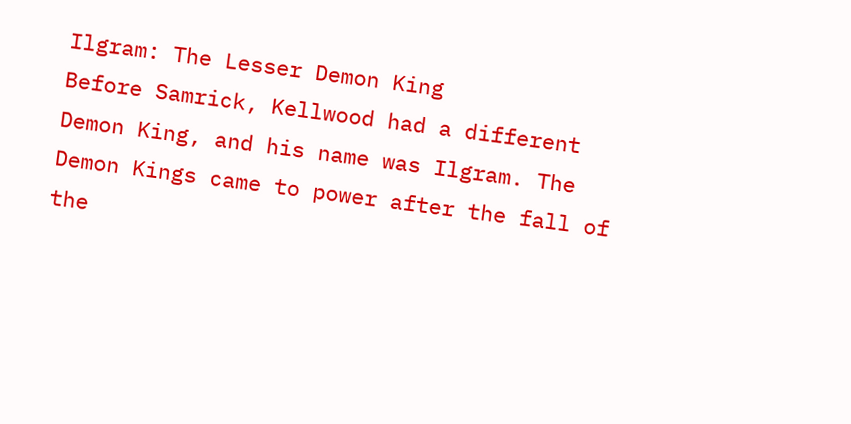Ilgram: The Lesser Demon King
Before Samrick, Kellwood had a different Demon King, and his name was Ilgram. The Demon Kings came to power after the fall of the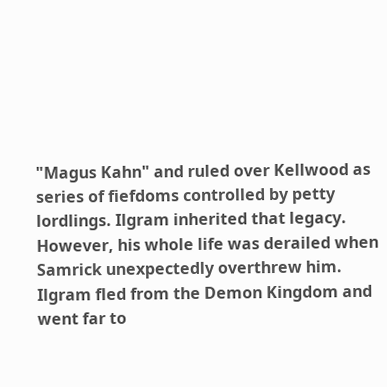"Magus Kahn" and ruled over Kellwood as series of fiefdoms controlled by petty lordlings. Ilgram inherited that legacy. However, his whole life was derailed when Samrick unexpectedly overthrew him. Ilgram fled from the Demon Kingdom and went far to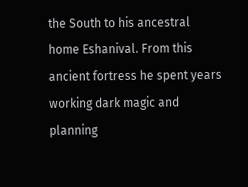the South to his ancestral home Eshanival. From this ancient fortress he spent years working dark magic and planning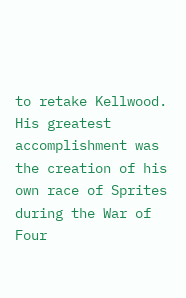to retake Kellwood. His greatest accomplishment was the creation of his own race of Sprites during the War of Four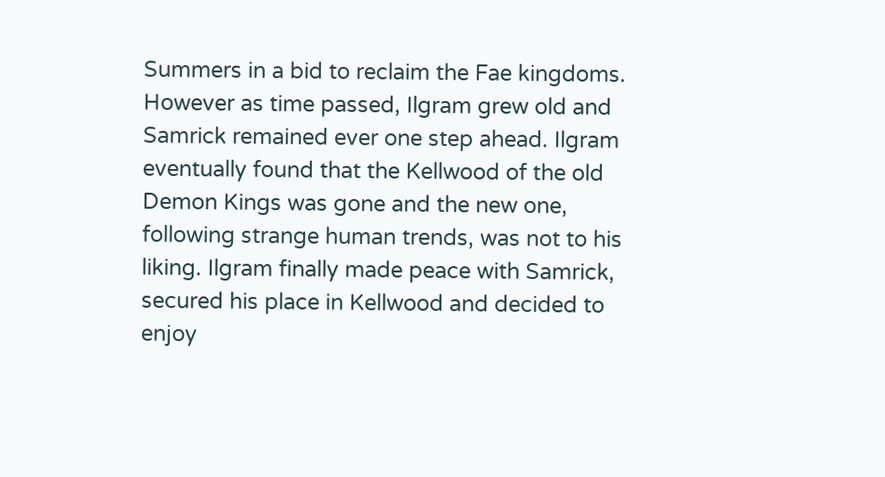Summers in a bid to reclaim the Fae kingdoms. However as time passed, Ilgram grew old and Samrick remained ever one step ahead. Ilgram eventually found that the Kellwood of the old Demon Kings was gone and the new one, following strange human trends, was not to his liking. Ilgram finally made peace with Samrick, secured his place in Kellwood and decided to enjoy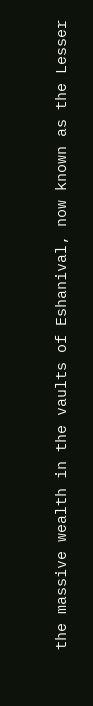the massive wealth in the vaults of Eshanival, now known as the Lesser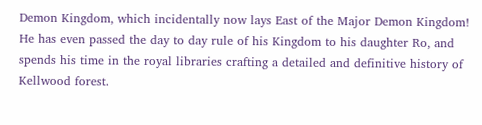Demon Kingdom, which incidentally now lays East of the Major Demon Kingdom! He has even passed the day to day rule of his Kingdom to his daughter Ro, and spends his time in the royal libraries crafting a detailed and definitive history of Kellwood forest.